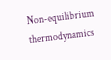Non-equilibrium thermodynamics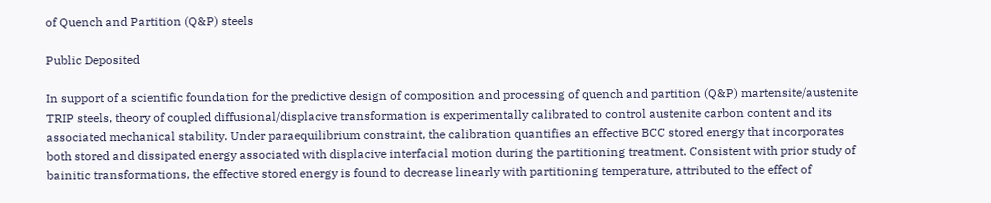of Quench and Partition (Q&P) steels

Public Deposited

In support of a scientific foundation for the predictive design of composition and processing of quench and partition (Q&P) martensite/austenite TRIP steels, theory of coupled diffusional/displacive transformation is experimentally calibrated to control austenite carbon content and its associated mechanical stability. Under paraequilibrium constraint, the calibration quantifies an effective BCC stored energy that incorporates both stored and dissipated energy associated with displacive interfacial motion during the partitioning treatment. Consistent with prior study of bainitic transformations, the effective stored energy is found to decrease linearly with partitioning temperature, attributed to the effect of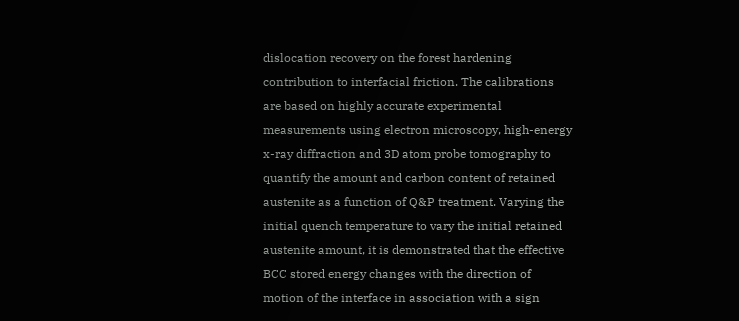dislocation recovery on the forest hardening contribution to interfacial friction. The calibrations are based on highly accurate experimental measurements using electron microscopy, high-energy x-ray diffraction and 3D atom probe tomography to quantify the amount and carbon content of retained austenite as a function of Q&P treatment. Varying the initial quench temperature to vary the initial retained austenite amount, it is demonstrated that the effective BCC stored energy changes with the direction of motion of the interface in association with a sign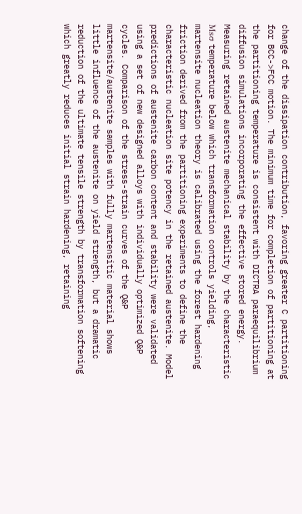change of the dissipation contribution, favoring greater C partitioning for BCC->FCC motion. The minimum time for completion of partitioning at the partitioning temperature is consistent with DICTRA paraequilibrium diffusion simulations incorporating the effective stored energy. Measuring retained austenite mechanical stability by the characteristic Msσ temperature below which transformation controls yielding, martensite nucleation theory is calibrated using the forest hardening friction derived from the partitioning experiments to define the characteristic nucleation site potency in the retained austenite. Model predictions of austenite carbon content and stability were validated using a set of new designed alloys with individually optimized Q&P cycles. Comparison of the stress-strain curves of the Q&P martensite/austenite samples with fully martensitic material shows little influence of the austenite on yield strength, but a dramatic reduction of the ultimate tensile strength by transformation softening which greatly reduces initial strain hardening, retaining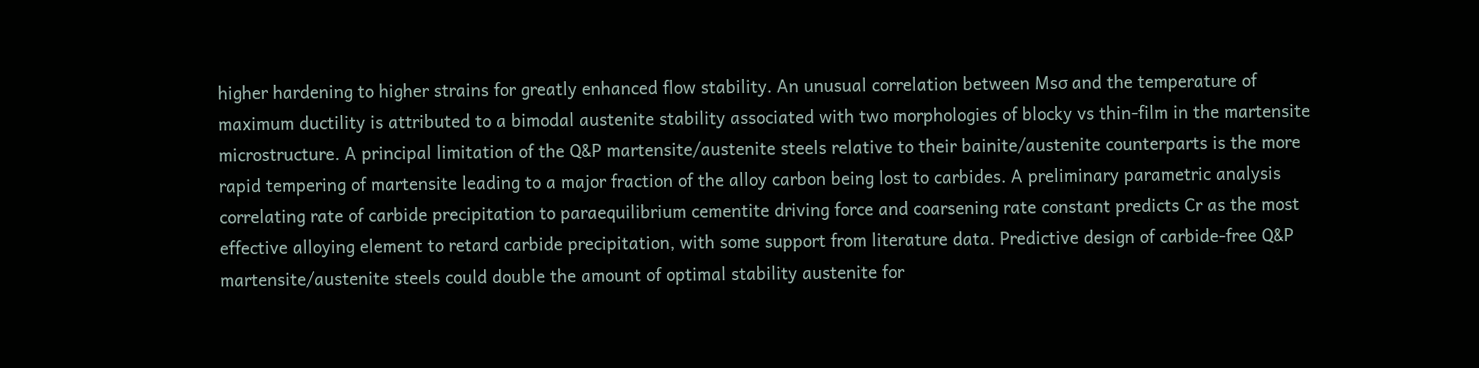higher hardening to higher strains for greatly enhanced flow stability. An unusual correlation between Msσ and the temperature of maximum ductility is attributed to a bimodal austenite stability associated with two morphologies of blocky vs thin-film in the martensite microstructure. A principal limitation of the Q&P martensite/austenite steels relative to their bainite/austenite counterparts is the more rapid tempering of martensite leading to a major fraction of the alloy carbon being lost to carbides. A preliminary parametric analysis correlating rate of carbide precipitation to paraequilibrium cementite driving force and coarsening rate constant predicts Cr as the most effective alloying element to retard carbide precipitation, with some support from literature data. Predictive design of carbide-free Q&P martensite/austenite steels could double the amount of optimal stability austenite for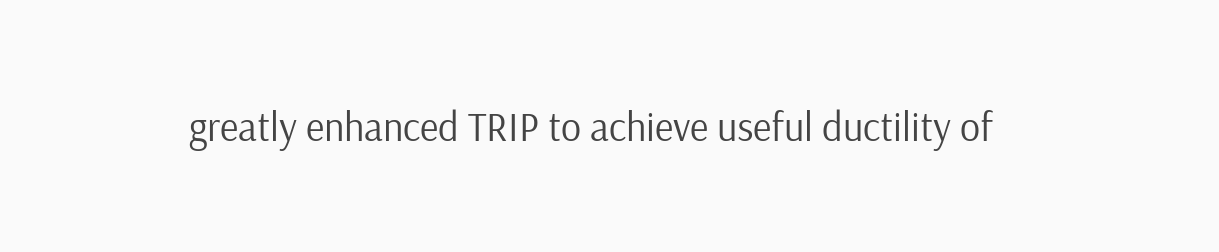greatly enhanced TRIP to achieve useful ductility of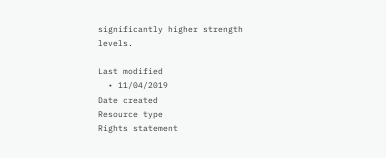significantly higher strength levels.

Last modified
  • 11/04/2019
Date created
Resource type
Rights statement